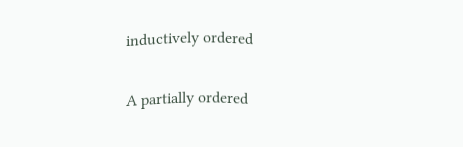inductively ordered

A partially ordered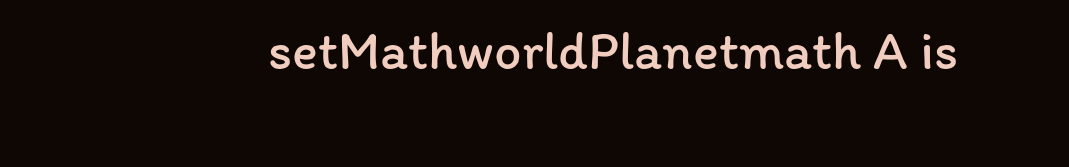setMathworldPlanetmath A is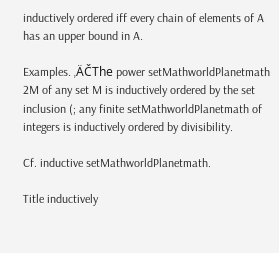inductively ordered iff every chain of elements of A has an upper bound in A.

Examples. ‚ÄČThe power setMathworldPlanetmath 2M of any set M is inductively ordered by the set inclusion (; any finite setMathworldPlanetmath of integers is inductively ordered by divisibility.

Cf. inductive setMathworldPlanetmath.

Title inductively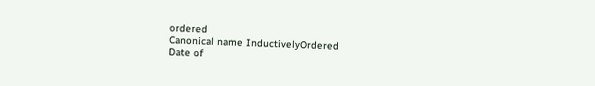ordered
Canonical name InductivelyOrdered
Date of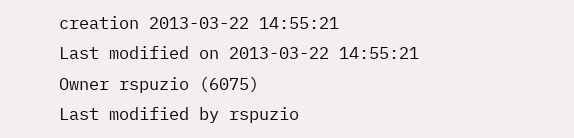creation 2013-03-22 14:55:21
Last modified on 2013-03-22 14:55:21
Owner rspuzio (6075)
Last modified by rspuzio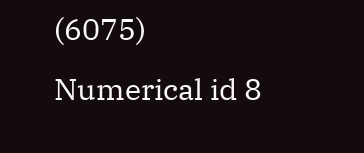(6075)
Numerical id 8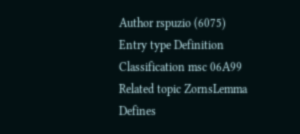Author rspuzio (6075)
Entry type Definition
Classification msc 06A99
Related topic ZornsLemma
Defines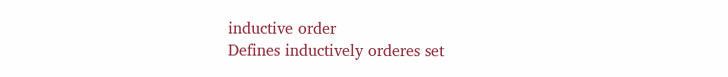inductive order
Defines inductively orderes set